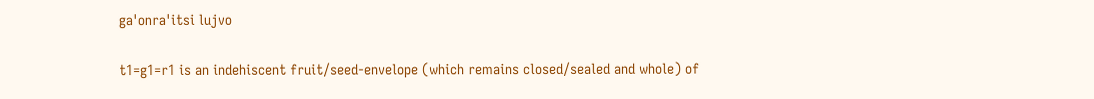ga'onra'itsi lujvo

t1=g1=r1 is an indehiscent fruit/seed-envelope (which remains closed/sealed and whole) of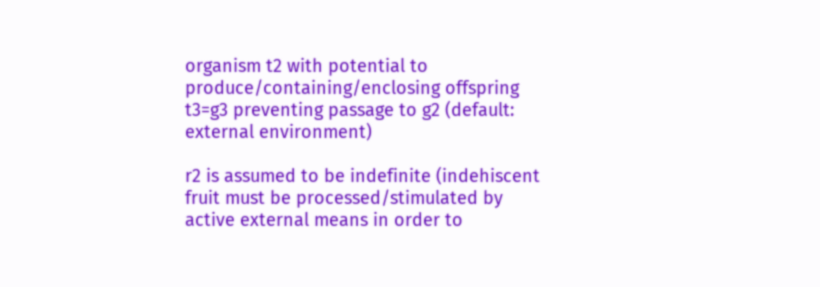organism t2 with potential to produce/containing/enclosing offspring t3=g3 preventing passage to g2 (default: external environment)

r2 is assumed to be indefinite (indehiscent fruit must be processed/stimulated by active external means in order to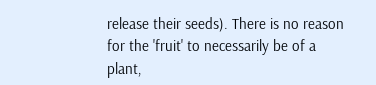release their seeds). There is no reason for the 'fruit' to necessarily be of a plant,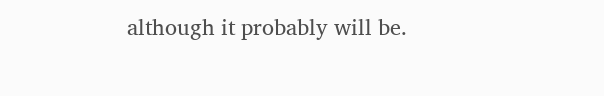although it probably will be.